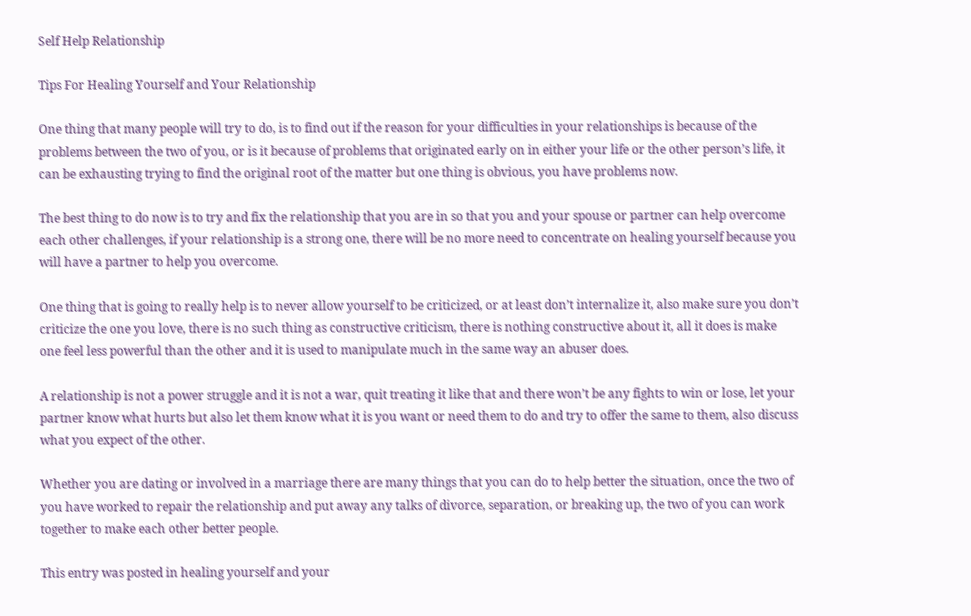Self Help Relationship

Tips For Healing Yourself and Your Relationship

One thing that many people will try to do, is to find out if the reason for your difficulties in your relationships is because of the problems between the two of you, or is it because of problems that originated early on in either your life or the other person’s life, it can be exhausting trying to find the original root of the matter but one thing is obvious, you have problems now.

The best thing to do now is to try and fix the relationship that you are in so that you and your spouse or partner can help overcome each other challenges, if your relationship is a strong one, there will be no more need to concentrate on healing yourself because you will have a partner to help you overcome.

One thing that is going to really help is to never allow yourself to be criticized, or at least don’t internalize it, also make sure you don’t criticize the one you love, there is no such thing as constructive criticism, there is nothing constructive about it, all it does is make one feel less powerful than the other and it is used to manipulate much in the same way an abuser does.

A relationship is not a power struggle and it is not a war, quit treating it like that and there won’t be any fights to win or lose, let your partner know what hurts but also let them know what it is you want or need them to do and try to offer the same to them, also discuss what you expect of the other.

Whether you are dating or involved in a marriage there are many things that you can do to help better the situation, once the two of you have worked to repair the relationship and put away any talks of divorce, separation, or breaking up, the two of you can work together to make each other better people.

This entry was posted in healing yourself and your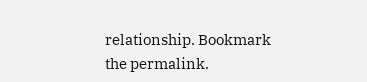relationship. Bookmark the permalink.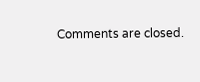Comments are closed.